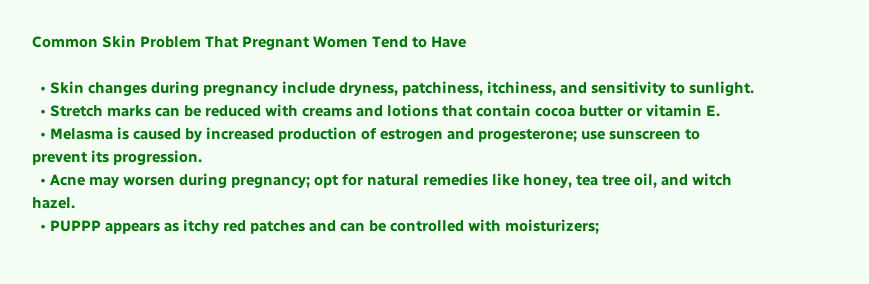Common Skin Problem That Pregnant Women Tend to Have

  • Skin changes during pregnancy include dryness, patchiness, itchiness, and sensitivity to sunlight.
  • Stretch marks can be reduced with creams and lotions that contain cocoa butter or vitamin E.
  • Melasma is caused by increased production of estrogen and progesterone; use sunscreen to prevent its progression.
  • Acne may worsen during pregnancy; opt for natural remedies like honey, tea tree oil, and witch hazel.
  • PUPPP appears as itchy red patches and can be controlled with moisturizers;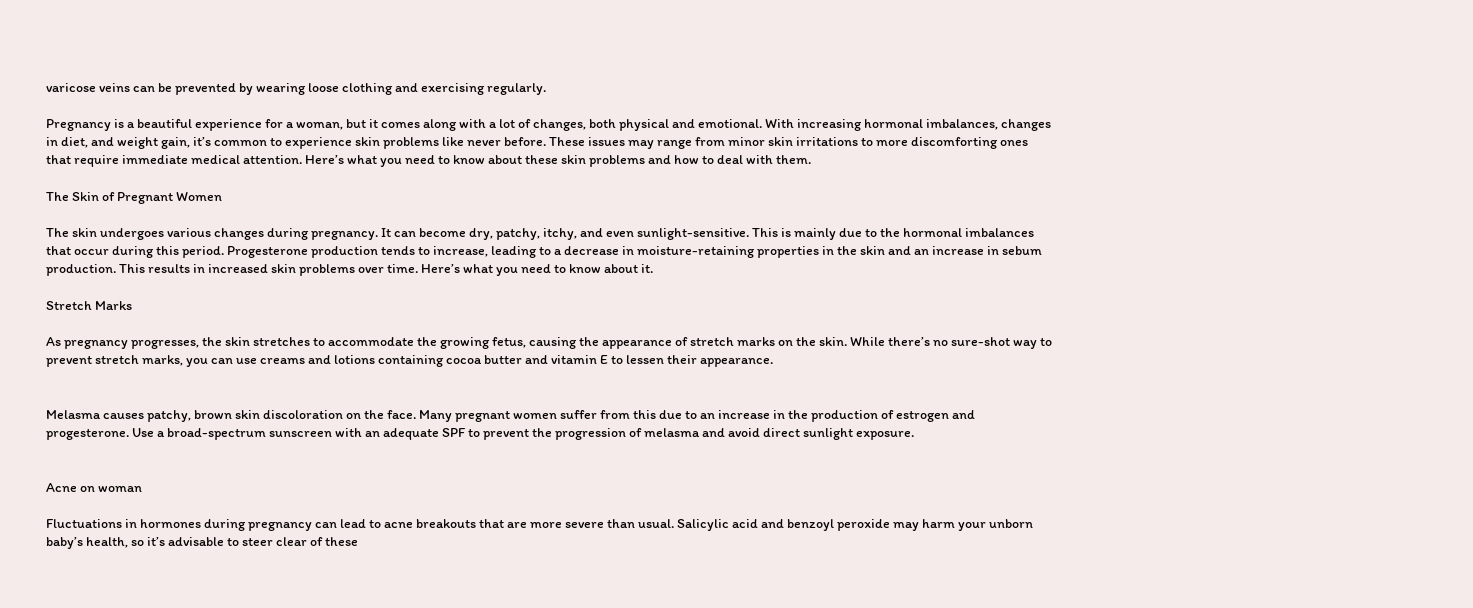varicose veins can be prevented by wearing loose clothing and exercising regularly.

Pregnancy is a beautiful experience for a woman, but it comes along with a lot of changes, both physical and emotional. With increasing hormonal imbalances, changes in diet, and weight gain, it’s common to experience skin problems like never before. These issues may range from minor skin irritations to more discomforting ones that require immediate medical attention. Here’s what you need to know about these skin problems and how to deal with them.

The Skin of Pregnant Women

The skin undergoes various changes during pregnancy. It can become dry, patchy, itchy, and even sunlight-sensitive. This is mainly due to the hormonal imbalances that occur during this period. Progesterone production tends to increase, leading to a decrease in moisture-retaining properties in the skin and an increase in sebum production. This results in increased skin problems over time. Here’s what you need to know about it.

Stretch Marks

As pregnancy progresses, the skin stretches to accommodate the growing fetus, causing the appearance of stretch marks on the skin. While there’s no sure-shot way to prevent stretch marks, you can use creams and lotions containing cocoa butter and vitamin E to lessen their appearance.


Melasma causes patchy, brown skin discoloration on the face. Many pregnant women suffer from this due to an increase in the production of estrogen and progesterone. Use a broad-spectrum sunscreen with an adequate SPF to prevent the progression of melasma and avoid direct sunlight exposure.


Acne on woman

Fluctuations in hormones during pregnancy can lead to acne breakouts that are more severe than usual. Salicylic acid and benzoyl peroxide may harm your unborn baby’s health, so it’s advisable to steer clear of these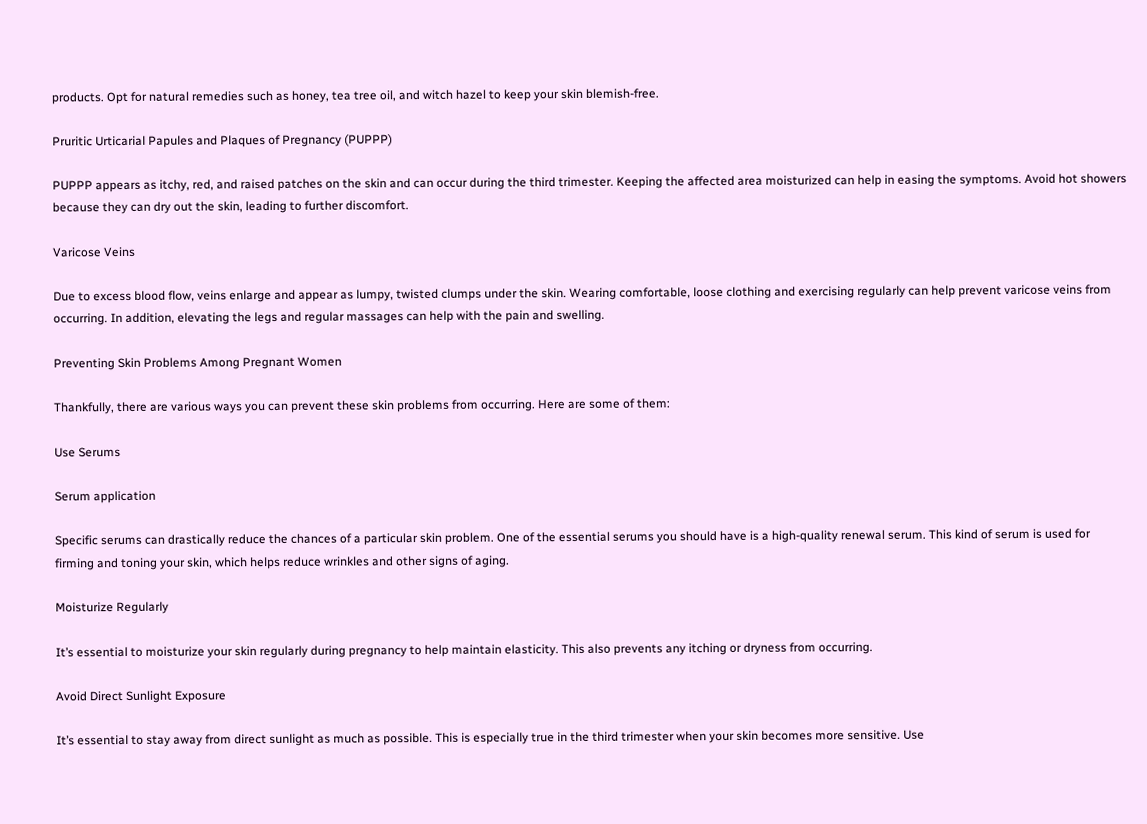products. Opt for natural remedies such as honey, tea tree oil, and witch hazel to keep your skin blemish-free.

Pruritic Urticarial Papules and Plaques of Pregnancy (PUPPP)

PUPPP appears as itchy, red, and raised patches on the skin and can occur during the third trimester. Keeping the affected area moisturized can help in easing the symptoms. Avoid hot showers because they can dry out the skin, leading to further discomfort.

Varicose Veins

Due to excess blood flow, veins enlarge and appear as lumpy, twisted clumps under the skin. Wearing comfortable, loose clothing and exercising regularly can help prevent varicose veins from occurring. In addition, elevating the legs and regular massages can help with the pain and swelling.

Preventing Skin Problems Among Pregnant Women

Thankfully, there are various ways you can prevent these skin problems from occurring. Here are some of them:

Use Serums

Serum application

Specific serums can drastically reduce the chances of a particular skin problem. One of the essential serums you should have is a high-quality renewal serum. This kind of serum is used for firming and toning your skin, which helps reduce wrinkles and other signs of aging.

Moisturize Regularly

It’s essential to moisturize your skin regularly during pregnancy to help maintain elasticity. This also prevents any itching or dryness from occurring.

Avoid Direct Sunlight Exposure

It’s essential to stay away from direct sunlight as much as possible. This is especially true in the third trimester when your skin becomes more sensitive. Use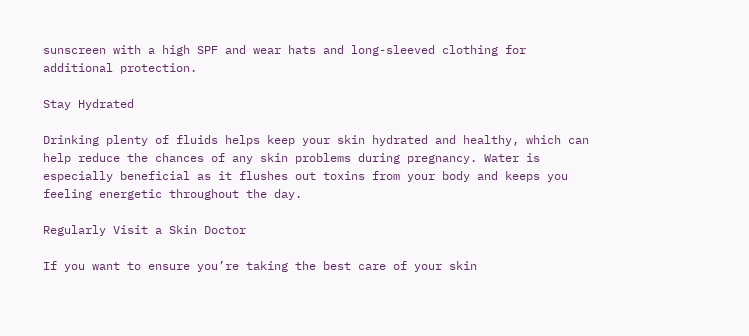sunscreen with a high SPF and wear hats and long-sleeved clothing for additional protection.

Stay Hydrated

Drinking plenty of fluids helps keep your skin hydrated and healthy, which can help reduce the chances of any skin problems during pregnancy. Water is especially beneficial as it flushes out toxins from your body and keeps you feeling energetic throughout the day.

Regularly Visit a Skin Doctor

If you want to ensure you’re taking the best care of your skin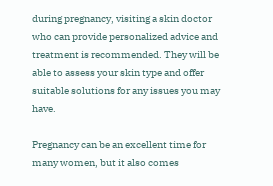during pregnancy, visiting a skin doctor who can provide personalized advice and treatment is recommended. They will be able to assess your skin type and offer suitable solutions for any issues you may have.

Pregnancy can be an excellent time for many women, but it also comes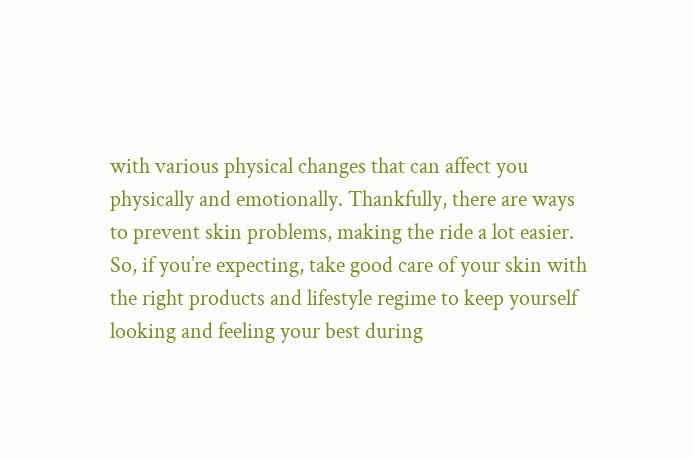with various physical changes that can affect you physically and emotionally. Thankfully, there are ways to prevent skin problems, making the ride a lot easier. So, if you’re expecting, take good care of your skin with the right products and lifestyle regime to keep yourself looking and feeling your best during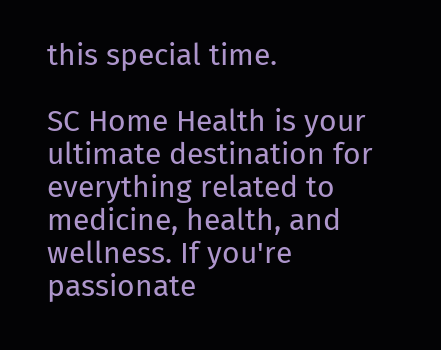this special time.

SC Home Health is your ultimate destination for everything related to medicine, health, and wellness. If you're passionate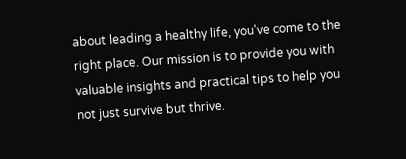about leading a healthy life, you've come to the right place. Our mission is to provide you with valuable insights and practical tips to help you not just survive but thrive.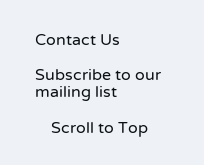Contact Us

Subscribe to our mailing list

    Scroll to Top